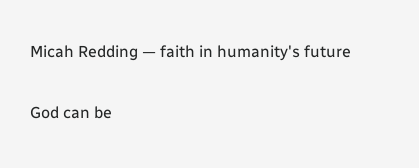Micah Redding — faith in humanity's future

God can be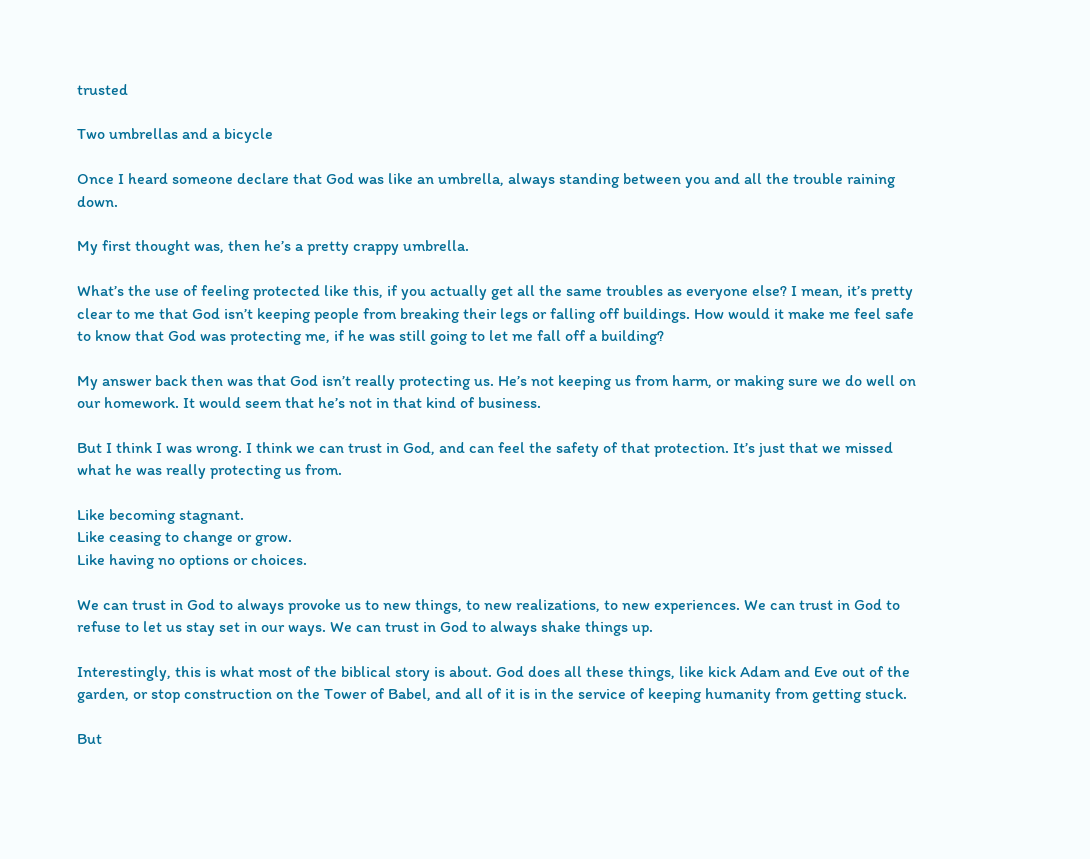trusted

Two umbrellas and a bicycle

Once I heard someone declare that God was like an umbrella, always standing between you and all the trouble raining down.

My first thought was, then he’s a pretty crappy umbrella.

What’s the use of feeling protected like this, if you actually get all the same troubles as everyone else? I mean, it’s pretty clear to me that God isn’t keeping people from breaking their legs or falling off buildings. How would it make me feel safe to know that God was protecting me, if he was still going to let me fall off a building?

My answer back then was that God isn’t really protecting us. He’s not keeping us from harm, or making sure we do well on our homework. It would seem that he’s not in that kind of business.

But I think I was wrong. I think we can trust in God, and can feel the safety of that protection. It’s just that we missed what he was really protecting us from.

Like becoming stagnant.
Like ceasing to change or grow.
Like having no options or choices.

We can trust in God to always provoke us to new things, to new realizations, to new experiences. We can trust in God to refuse to let us stay set in our ways. We can trust in God to always shake things up.

Interestingly, this is what most of the biblical story is about. God does all these things, like kick Adam and Eve out of the garden, or stop construction on the Tower of Babel, and all of it is in the service of keeping humanity from getting stuck.

But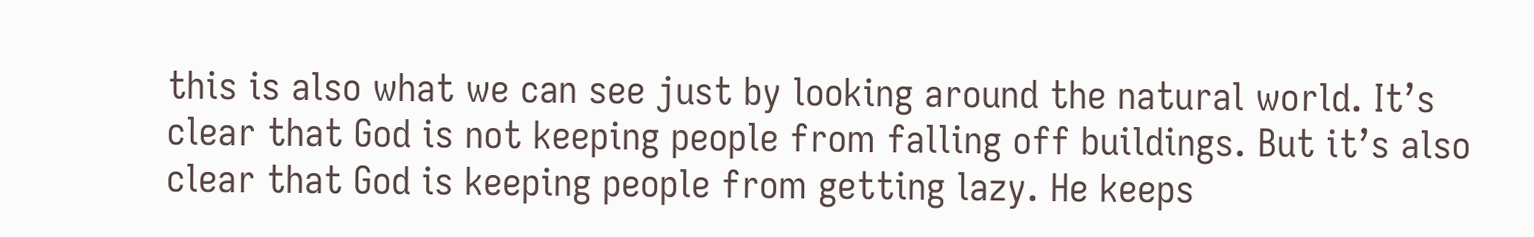this is also what we can see just by looking around the natural world. It’s clear that God is not keeping people from falling off buildings. But it’s also clear that God is keeping people from getting lazy. He keeps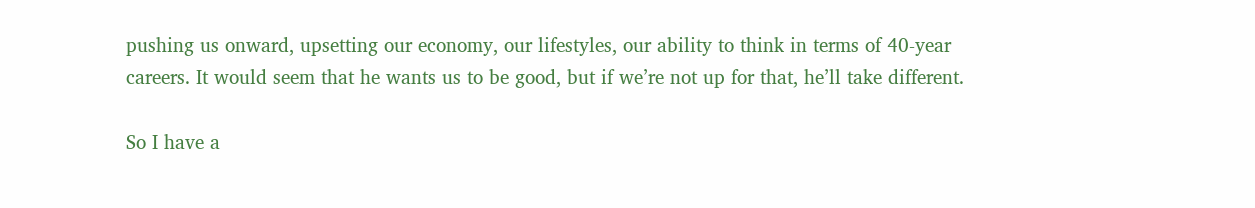pushing us onward, upsetting our economy, our lifestyles, our ability to think in terms of 40-year careers. It would seem that he wants us to be good, but if we’re not up for that, he’ll take different.

So I have a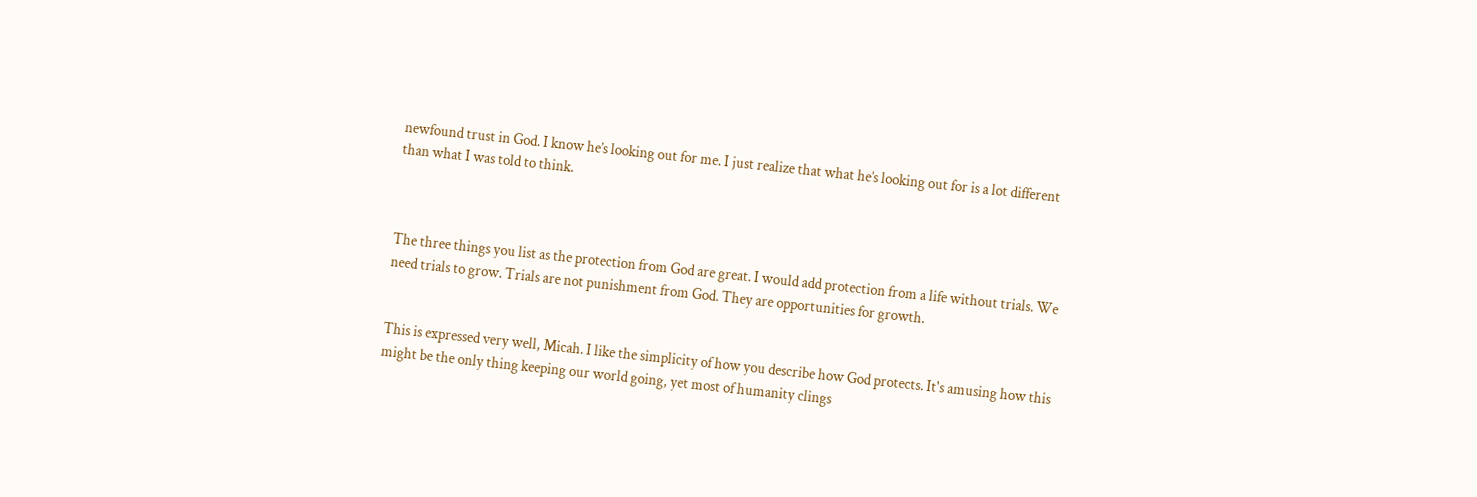newfound trust in God. I know he’s looking out for me. I just realize that what he’s looking out for is a lot different than what I was told to think.



The three things you list as the protection from God are great. I would add protection from a life without trials. We need trials to grow. Trials are not punishment from God. They are opportunities for growth.


This is expressed very well, Micah. I like the simplicity of how you describe how God protects. It's amusing how this might be the only thing keeping our world going, yet most of humanity clings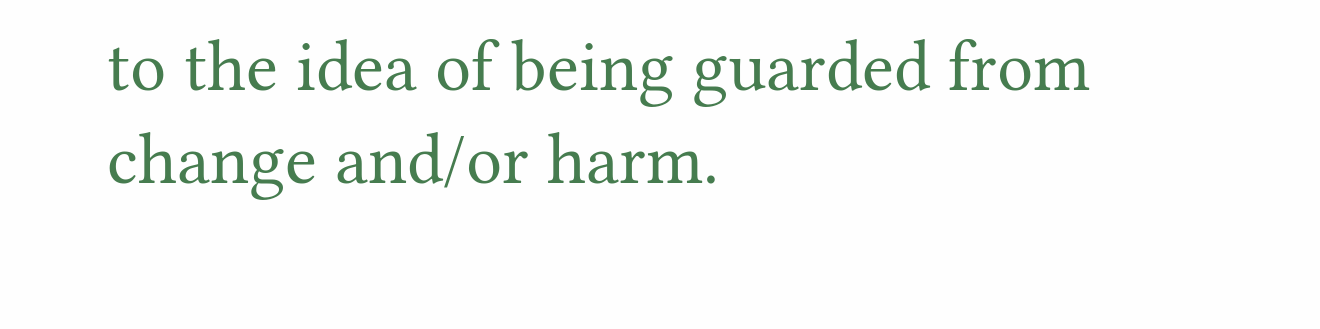to the idea of being guarded from change and/or harm.